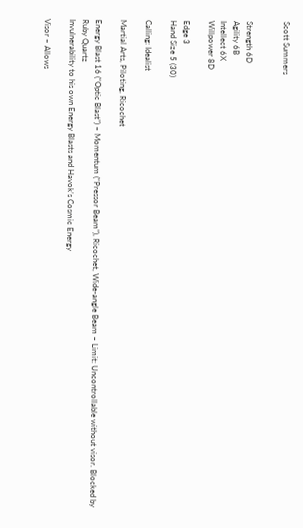Scott Summers


Strength 6D
Agility 6B
Intellect 6X
Willpower 8D

Edge 3
Hand Size 5 (30)

Calling: Idealist

Martial Arts, Piloting, Ricochet

Energy Blast 16 (“Optic Blast”) – Momentum (“Pressor Beam”), Ricochet, Wide-angle Beam – Limit: Uncontrollable without visor. Blocked by Ruby Quartz
Invulnerability to his own Energy Blasts and Havok’s Cosmic Energy

Visor – Allows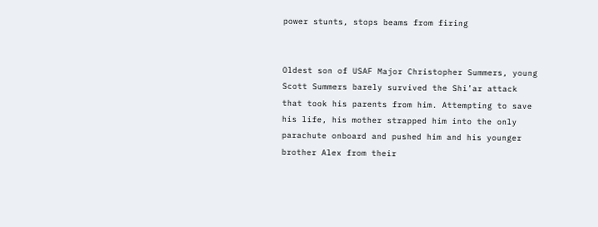power stunts, stops beams from firing


Oldest son of USAF Major Christopher Summers, young Scott Summers barely survived the Shi’ar attack that took his parents from him. Attempting to save his life, his mother strapped him into the only parachute onboard and pushed him and his younger brother Alex from their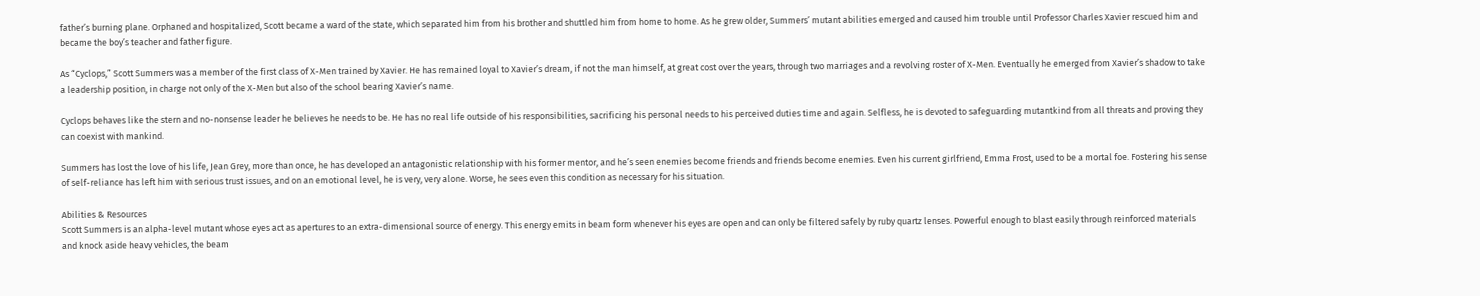father’s burning plane. Orphaned and hospitalized, Scott became a ward of the state, which separated him from his brother and shuttled him from home to home. As he grew older, Summers’ mutant abilities emerged and caused him trouble until Professor Charles Xavier rescued him and became the boy’s teacher and father figure.

As “Cyclops,” Scott Summers was a member of the first class of X-Men trained by Xavier. He has remained loyal to Xavier’s dream, if not the man himself, at great cost over the years, through two marriages and a revolving roster of X-Men. Eventually he emerged from Xavier’s shadow to take a leadership position, in charge not only of the X-Men but also of the school bearing Xavier’s name.

Cyclops behaves like the stern and no-nonsense leader he believes he needs to be. He has no real life outside of his responsibilities, sacrificing his personal needs to his perceived duties time and again. Selfless, he is devoted to safeguarding mutantkind from all threats and proving they can coexist with mankind.

Summers has lost the love of his life, Jean Grey, more than once, he has developed an antagonistic relationship with his former mentor, and he’s seen enemies become friends and friends become enemies. Even his current girlfriend, Emma Frost, used to be a mortal foe. Fostering his sense of self-reliance has left him with serious trust issues, and on an emotional level, he is very, very alone. Worse, he sees even this condition as necessary for his situation.

Abilities & Resources
Scott Summers is an alpha-level mutant whose eyes act as apertures to an extra-dimensional source of energy. This energy emits in beam form whenever his eyes are open and can only be filtered safely by ruby quartz lenses. Powerful enough to blast easily through reinforced materials and knock aside heavy vehicles, the beam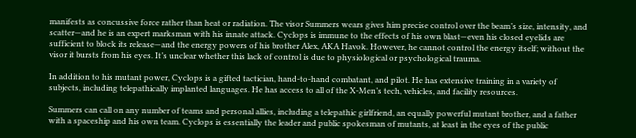manifests as concussive force rather than heat or radiation. The visor Summers wears gives him precise control over the beam’s size, intensity, and scatter—and he is an expert marksman with his innate attack. Cyclops is immune to the effects of his own blast—even his closed eyelids are sufficient to block its release—and the energy powers of his brother Alex, AKA Havok. However, he cannot control the energy itself; without the visor it bursts from his eyes. It’s unclear whether this lack of control is due to physiological or psychological trauma.

In addition to his mutant power, Cyclops is a gifted tactician, hand-to-hand combatant, and pilot. He has extensive training in a variety of subjects, including telepathically implanted languages. He has access to all of the X-Men’s tech, vehicles, and facility resources.

Summers can call on any number of teams and personal allies, including a telepathic girlfriend, an equally powerful mutant brother, and a father with a spaceship and his own team. Cyclops is essentially the leader and public spokesman of mutants, at least in the eyes of the public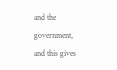and the government, and this gives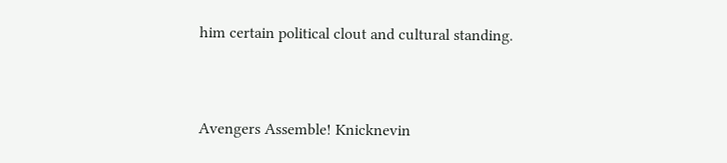him certain political clout and cultural standing.


Avengers Assemble! Knicknevin